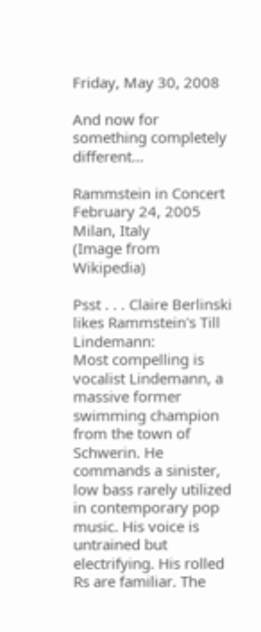Friday, May 30, 2008

And now for something completely different...

Rammstein in Concert
February 24, 2005
Milan, Italy
(Image from Wikipedia)

Psst . . . Claire Berlinski likes Rammstein's Till Lindemann:
Most compelling is vocalist Lindemann, a massive former swimming champion from the town of Schwerin. He commands a sinister, low bass rarely utilized in contemporary pop music. His voice is untrained but electrifying. His rolled Rs are familiar. The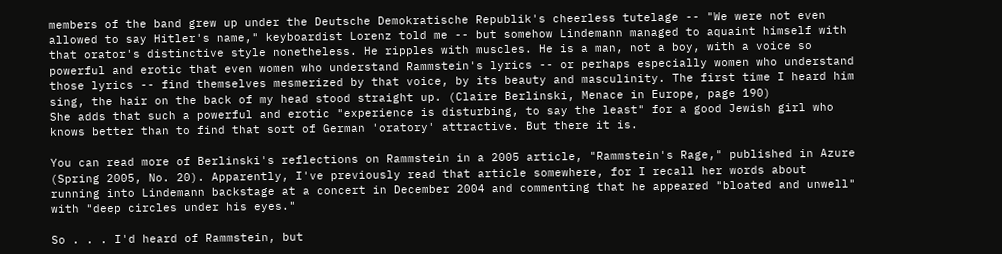members of the band grew up under the Deutsche Demokratische Republik's cheerless tutelage -- "We were not even allowed to say Hitler's name," keyboardist Lorenz told me -- but somehow Lindemann managed to aquaint himself with that orator's distinctive style nonetheless. He ripples with muscles. He is a man, not a boy, with a voice so powerful and erotic that even women who understand Rammstein's lyrics -- or perhaps especially women who understand those lyrics -- find themselves mesmerized by that voice, by its beauty and masculinity. The first time I heard him sing, the hair on the back of my head stood straight up. (Claire Berlinski, Menace in Europe, page 190)
She adds that such a powerful and erotic "experience is disturbing, to say the least" for a good Jewish girl who knows better than to find that sort of German 'oratory' attractive. But there it is.

You can read more of Berlinski's reflections on Rammstein in a 2005 article, "Rammstein's Rage," published in Azure (Spring 2005, No. 20). Apparently, I've previously read that article somewhere, for I recall her words about running into Lindemann backstage at a concert in December 2004 and commenting that he appeared "bloated and unwell" with "deep circles under his eyes."

So . . . I'd heard of Rammstein, but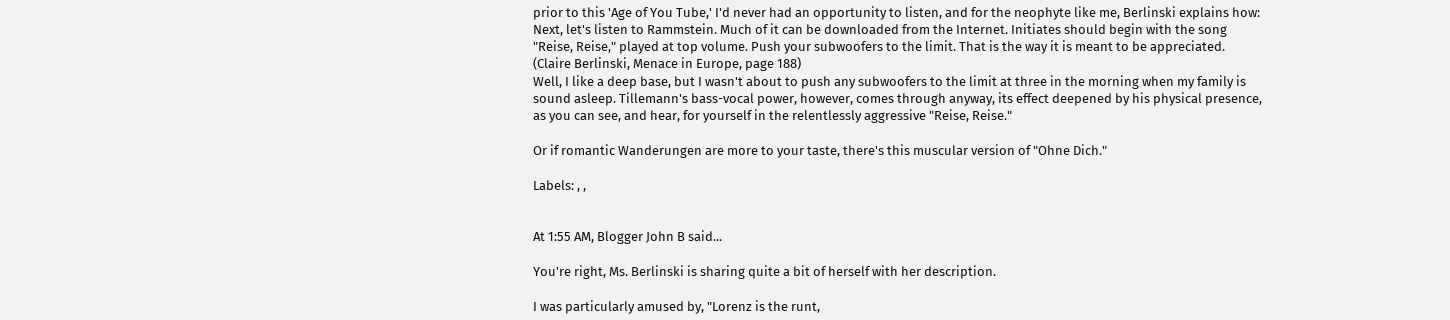prior to this 'Age of You Tube,' I'd never had an opportunity to listen, and for the neophyte like me, Berlinski explains how:
Next, let's listen to Rammstein. Much of it can be downloaded from the Internet. Initiates should begin with the song "Reise, Reise," played at top volume. Push your subwoofers to the limit. That is the way it is meant to be appreciated. (Claire Berlinski, Menace in Europe, page 188)
Well, I like a deep base, but I wasn't about to push any subwoofers to the limit at three in the morning when my family is sound asleep. Tillemann's bass-vocal power, however, comes through anyway, its effect deepened by his physical presence, as you can see, and hear, for yourself in the relentlessly aggressive "Reise, Reise."

Or if romantic Wanderungen are more to your taste, there's this muscular version of "Ohne Dich."

Labels: , ,


At 1:55 AM, Blogger John B said...

You're right, Ms. Berlinski is sharing quite a bit of herself with her description.

I was particularly amused by, "Lorenz is the runt,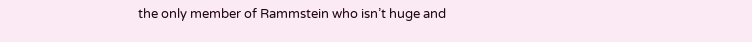the only member of Rammstein who isn’t huge and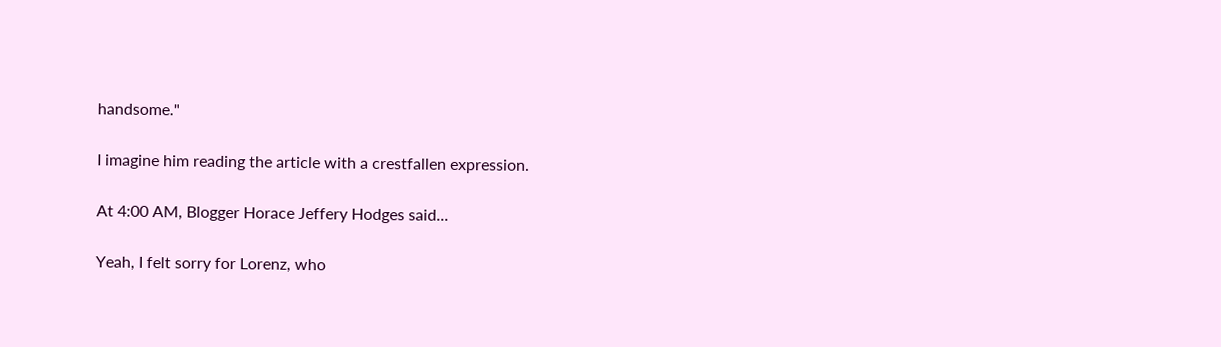handsome."

I imagine him reading the article with a crestfallen expression.

At 4:00 AM, Blogger Horace Jeffery Hodges said...

Yeah, I felt sorry for Lorenz, who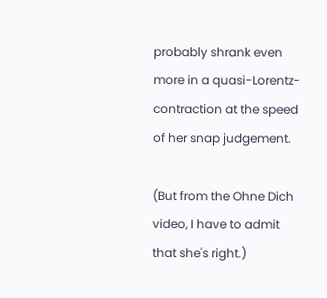probably shrank even more in a quasi-Lorentz-contraction at the speed of her snap judgement.

(But from the Ohne Dich video, I have to admit that she's right.)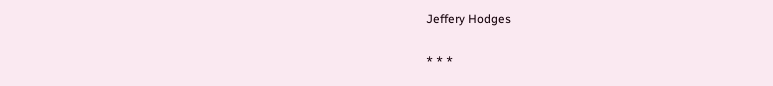Jeffery Hodges

* * *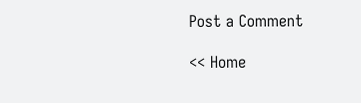Post a Comment

<< Home